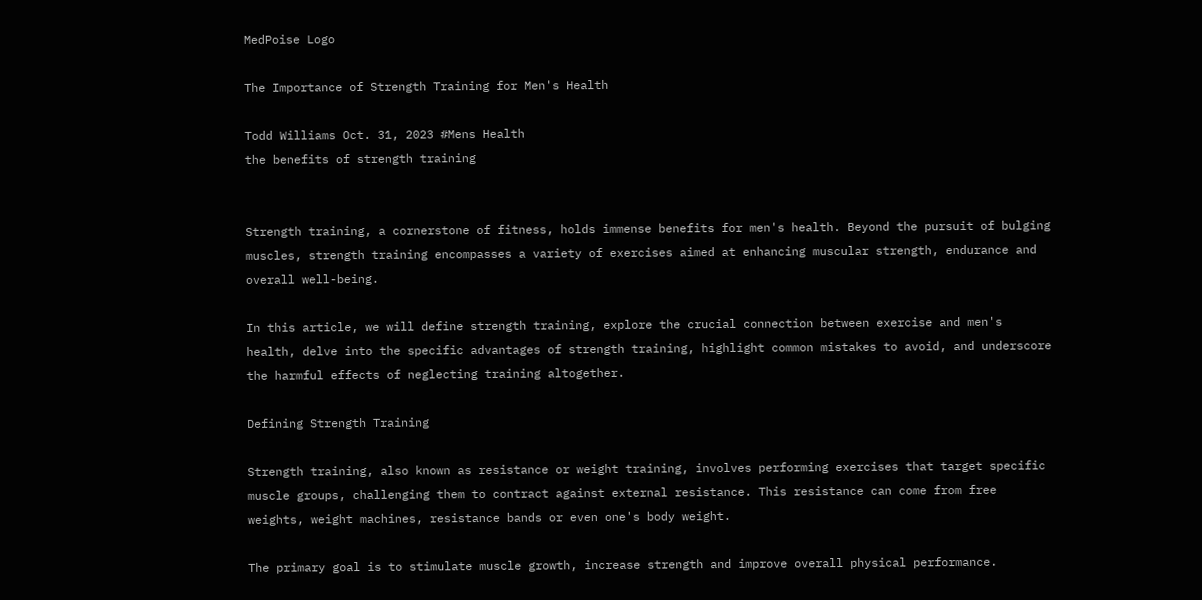MedPoise Logo

The Importance of Strength Training for Men's Health

Todd Williams Oct. 31, 2023 #Mens Health
the benefits of strength training


Strength training, a cornerstone of fitness, holds immense benefits for men's health. Beyond the pursuit of bulging muscles, strength training encompasses a variety of exercises aimed at enhancing muscular strength, endurance and overall well-being.

In this article, we will define strength training, explore the crucial connection between exercise and men's health, delve into the specific advantages of strength training, highlight common mistakes to avoid, and underscore the harmful effects of neglecting training altogether.

Defining Strength Training

Strength training, also known as resistance or weight training, involves performing exercises that target specific muscle groups, challenging them to contract against external resistance. This resistance can come from free weights, weight machines, resistance bands or even one's body weight.

The primary goal is to stimulate muscle growth, increase strength and improve overall physical performance.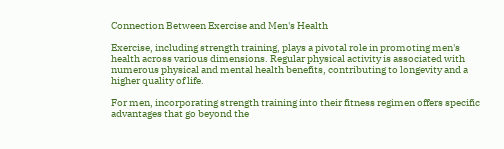Connection Between Exercise and Men's Health

Exercise, including strength training, plays a pivotal role in promoting men's health across various dimensions. Regular physical activity is associated with numerous physical and mental health benefits, contributing to longevity and a higher quality of life.

For men, incorporating strength training into their fitness regimen offers specific advantages that go beyond the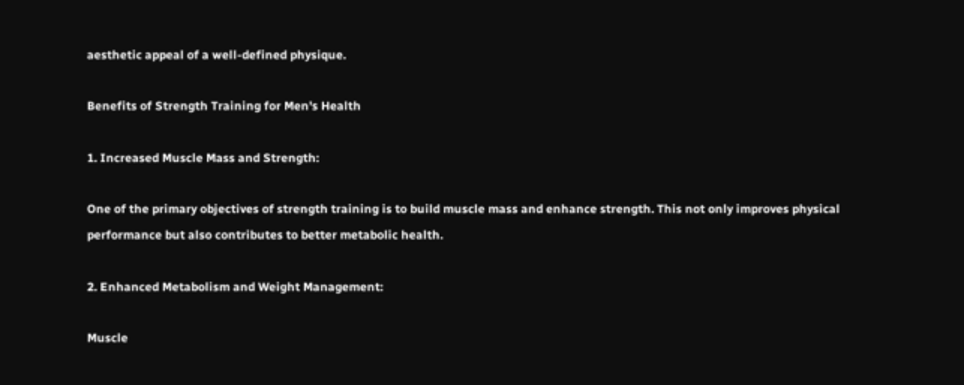aesthetic appeal of a well-defined physique.

Benefits of Strength Training for Men's Health

1. Increased Muscle Mass and Strength:

One of the primary objectives of strength training is to build muscle mass and enhance strength. This not only improves physical performance but also contributes to better metabolic health.

2. Enhanced Metabolism and Weight Management:

Muscle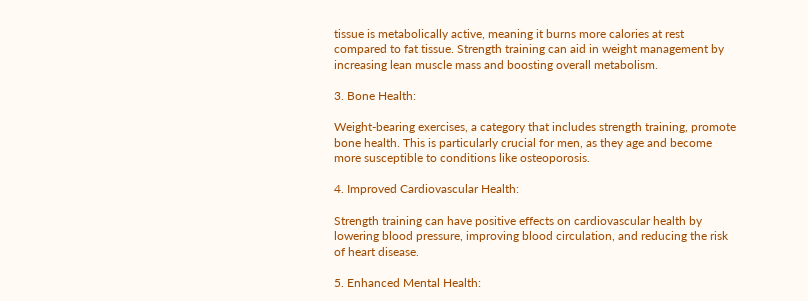tissue is metabolically active, meaning it burns more calories at rest compared to fat tissue. Strength training can aid in weight management by increasing lean muscle mass and boosting overall metabolism.

3. Bone Health:

Weight-bearing exercises, a category that includes strength training, promote bone health. This is particularly crucial for men, as they age and become more susceptible to conditions like osteoporosis.

4. Improved Cardiovascular Health:

Strength training can have positive effects on cardiovascular health by lowering blood pressure, improving blood circulation, and reducing the risk of heart disease.

5. Enhanced Mental Health: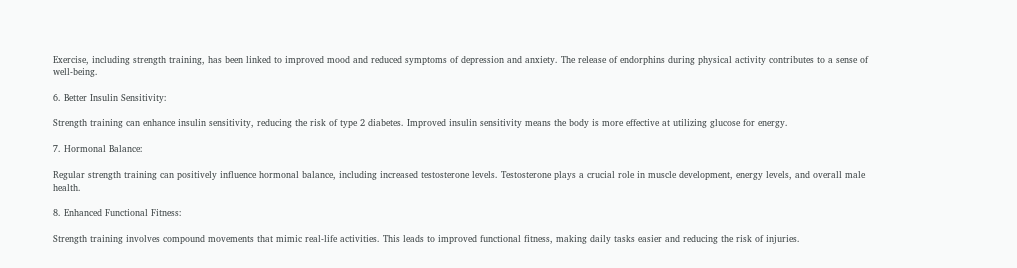Exercise, including strength training, has been linked to improved mood and reduced symptoms of depression and anxiety. The release of endorphins during physical activity contributes to a sense of well-being.

6. Better Insulin Sensitivity:

Strength training can enhance insulin sensitivity, reducing the risk of type 2 diabetes. Improved insulin sensitivity means the body is more effective at utilizing glucose for energy.

7. Hormonal Balance:

Regular strength training can positively influence hormonal balance, including increased testosterone levels. Testosterone plays a crucial role in muscle development, energy levels, and overall male health.

8. Enhanced Functional Fitness:

Strength training involves compound movements that mimic real-life activities. This leads to improved functional fitness, making daily tasks easier and reducing the risk of injuries.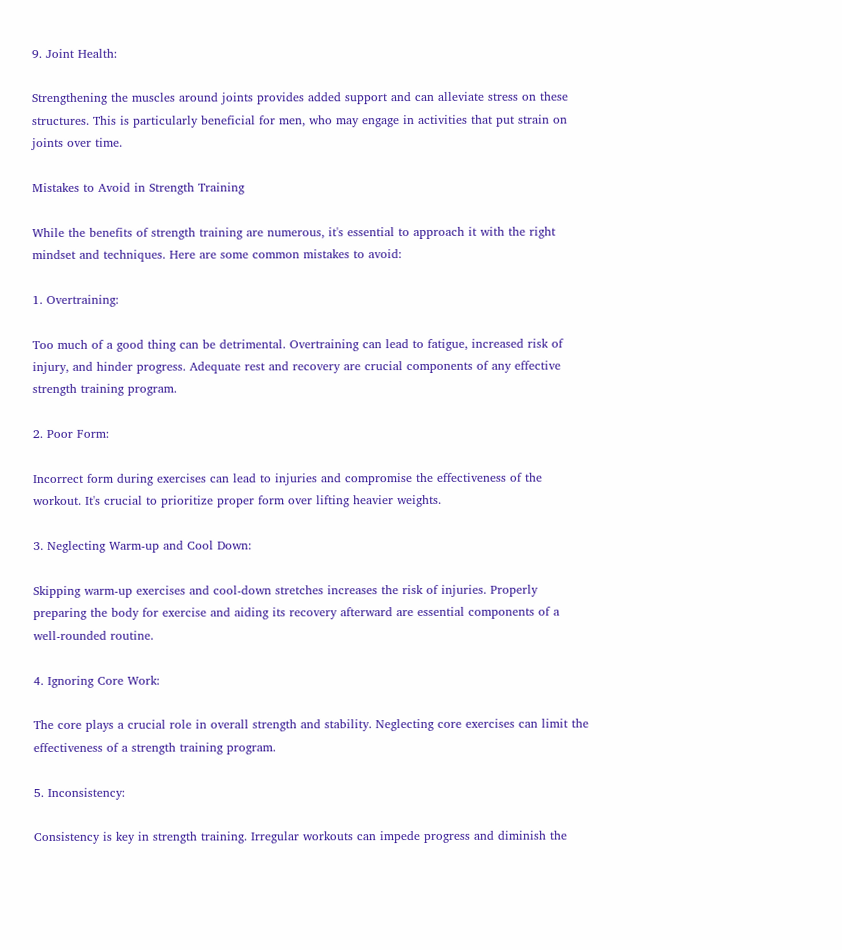9. Joint Health:

Strengthening the muscles around joints provides added support and can alleviate stress on these structures. This is particularly beneficial for men, who may engage in activities that put strain on joints over time.

Mistakes to Avoid in Strength Training

While the benefits of strength training are numerous, it's essential to approach it with the right mindset and techniques. Here are some common mistakes to avoid:

1. Overtraining:

Too much of a good thing can be detrimental. Overtraining can lead to fatigue, increased risk of injury, and hinder progress. Adequate rest and recovery are crucial components of any effective strength training program.

2. Poor Form:

Incorrect form during exercises can lead to injuries and compromise the effectiveness of the workout. It's crucial to prioritize proper form over lifting heavier weights.

3. Neglecting Warm-up and Cool Down:

Skipping warm-up exercises and cool-down stretches increases the risk of injuries. Properly preparing the body for exercise and aiding its recovery afterward are essential components of a well-rounded routine.

4. Ignoring Core Work:

The core plays a crucial role in overall strength and stability. Neglecting core exercises can limit the effectiveness of a strength training program.

5. Inconsistency:

Consistency is key in strength training. Irregular workouts can impede progress and diminish the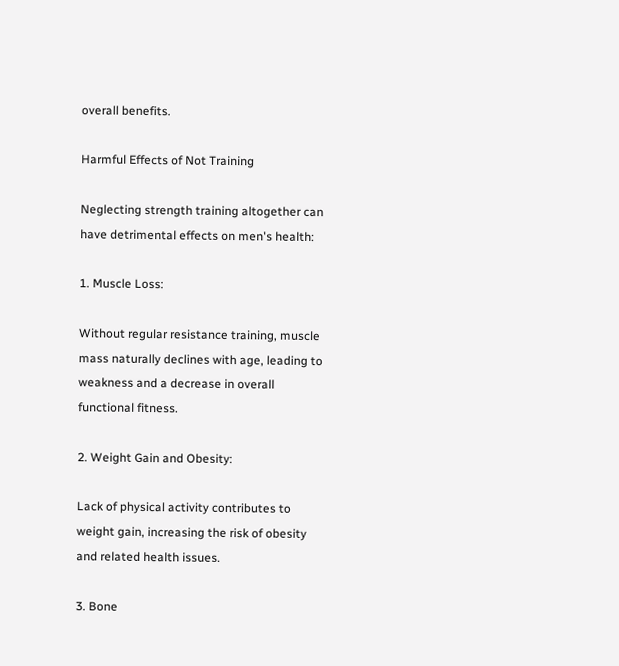overall benefits.

Harmful Effects of Not Training

Neglecting strength training altogether can have detrimental effects on men's health:

1. Muscle Loss:

Without regular resistance training, muscle mass naturally declines with age, leading to weakness and a decrease in overall functional fitness.

2. Weight Gain and Obesity:

Lack of physical activity contributes to weight gain, increasing the risk of obesity and related health issues.

3. Bone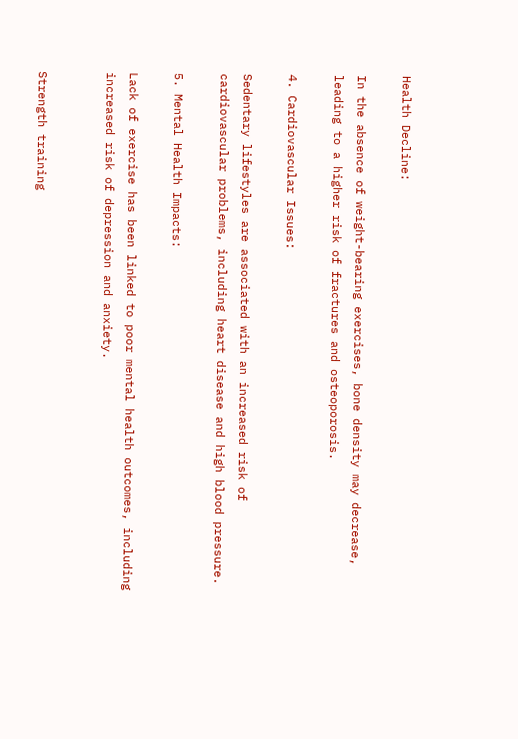Health Decline:

In the absence of weight-bearing exercises, bone density may decrease, leading to a higher risk of fractures and osteoporosis.

4. Cardiovascular Issues:

Sedentary lifestyles are associated with an increased risk of cardiovascular problems, including heart disease and high blood pressure.

5. Mental Health Impacts:

Lack of exercise has been linked to poor mental health outcomes, including increased risk of depression and anxiety.


Strength training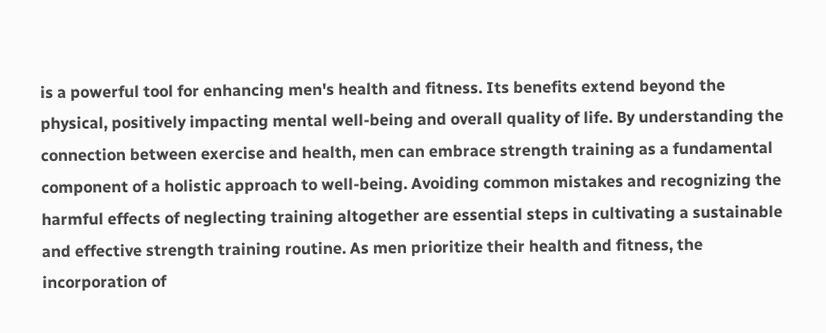is a powerful tool for enhancing men's health and fitness. Its benefits extend beyond the physical, positively impacting mental well-being and overall quality of life. By understanding the connection between exercise and health, men can embrace strength training as a fundamental component of a holistic approach to well-being. Avoiding common mistakes and recognizing the harmful effects of neglecting training altogether are essential steps in cultivating a sustainable and effective strength training routine. As men prioritize their health and fitness, the incorporation of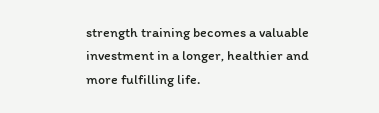strength training becomes a valuable investment in a longer, healthier and more fulfilling life.